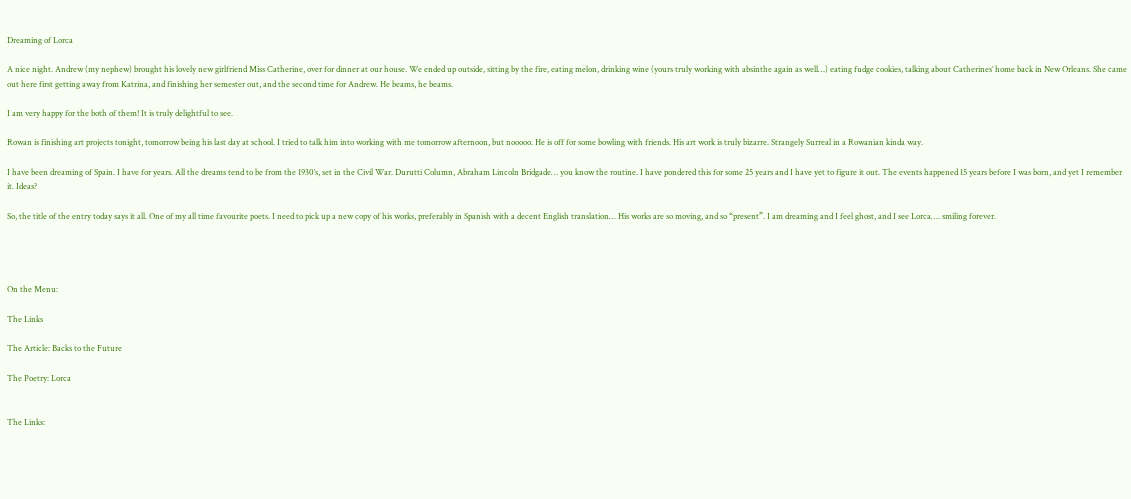Dreaming of Lorca

A nice night. Andrew (my nephew) brought his lovely new girlfriend Miss Catherine, over for dinner at our house. We ended up outside, sitting by the fire, eating melon, drinking wine (yours truly working with absinthe again as well…) eating fudge cookies, talking about Catherines’ home back in New Orleans. She came out here first getting away from Katrina, and finishing her semester out, and the second time for Andrew. He beams, he beams.

I am very happy for the both of them! It is truly delightful to see.

Rowan is finishing art projects tonight, tomorrow being his last day at school. I tried to talk him into working with me tomorrow afternoon, but nooooo. He is off for some bowling with friends. His art work is truly bizarre. Strangely Surreal in a Rowanian kinda way.

I have been dreaming of Spain. I have for years. All the dreams tend to be from the 1930′s, set in the Civil War. Durutti Column, Abraham Lincoln Bridgade… you know the routine. I have pondered this for some 25 years and I have yet to figure it out. The events happened 15 years before I was born, and yet I remember it. Ideas?

So, the title of the entry today says it all. One of my all time favourite poets. I need to pick up a new copy of his works, preferably in Spanish with a decent English translation… His works are so moving, and so “present”. I am dreaming and I feel ghost, and I see Lorca…. smiling forever.




On the Menu:

The Links

The Article: Backs to the Future

The Poetry: Lorca


The Links: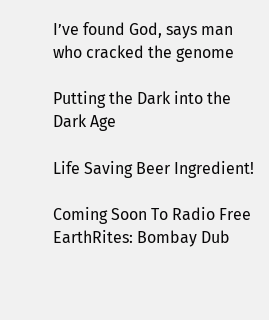I’ve found God, says man who cracked the genome

Putting the Dark into the Dark Age

Life Saving Beer Ingredient!

Coming Soon To Radio Free EarthRites: Bombay Dub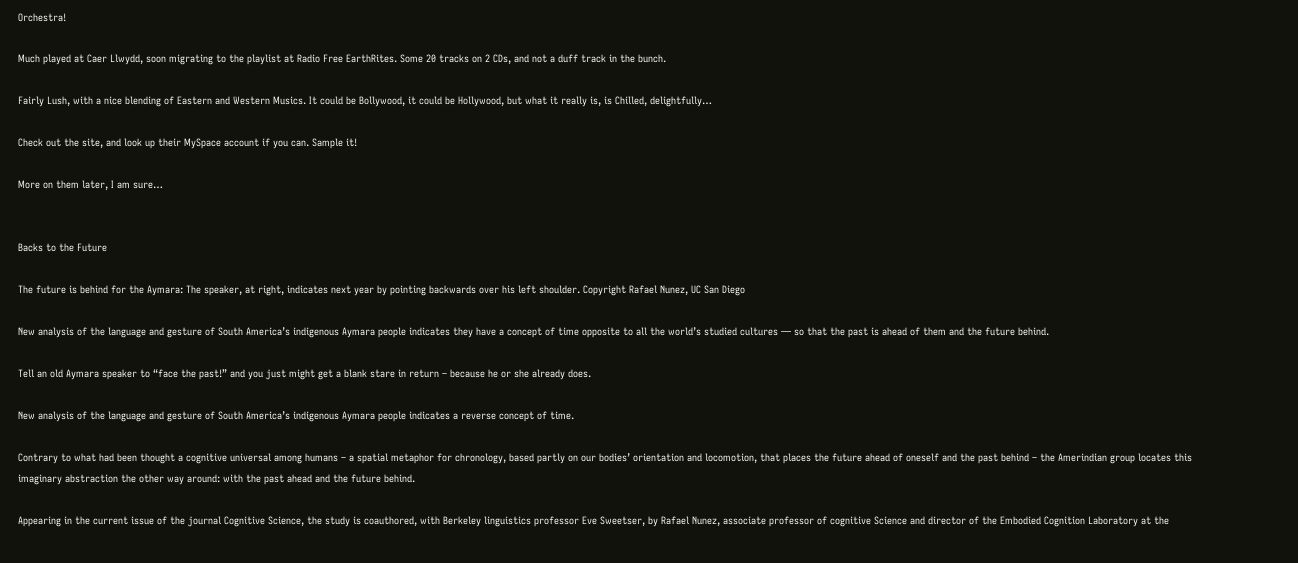Orchestra!

Much played at Caer Llwydd, soon migrating to the playlist at Radio Free EarthRites. Some 20 tracks on 2 CDs, and not a duff track in the bunch.

Fairly Lush, with a nice blending of Eastern and Western Musics. It could be Bollywood, it could be Hollywood, but what it really is, is Chilled, delightfully…

Check out the site, and look up their MySpace account if you can. Sample it!

More on them later, I am sure…


Backs to the Future

The future is behind for the Aymara: The speaker, at right, indicates next year by pointing backwards over his left shoulder. Copyright Rafael Nunez, UC San Diego

New analysis of the language and gesture of South America’s indigenous Aymara people indicates they have a concept of time opposite to all the world’s studied cultures — so that the past is ahead of them and the future behind.

Tell an old Aymara speaker to “face the past!” and you just might get a blank stare in return – because he or she already does.

New analysis of the language and gesture of South America’s indigenous Aymara people indicates a reverse concept of time.

Contrary to what had been thought a cognitive universal among humans – a spatial metaphor for chronology, based partly on our bodies’ orientation and locomotion, that places the future ahead of oneself and the past behind – the Amerindian group locates this imaginary abstraction the other way around: with the past ahead and the future behind.

Appearing in the current issue of the journal Cognitive Science, the study is coauthored, with Berkeley linguistics professor Eve Sweetser, by Rafael Nunez, associate professor of cognitive Science and director of the Embodied Cognition Laboratory at the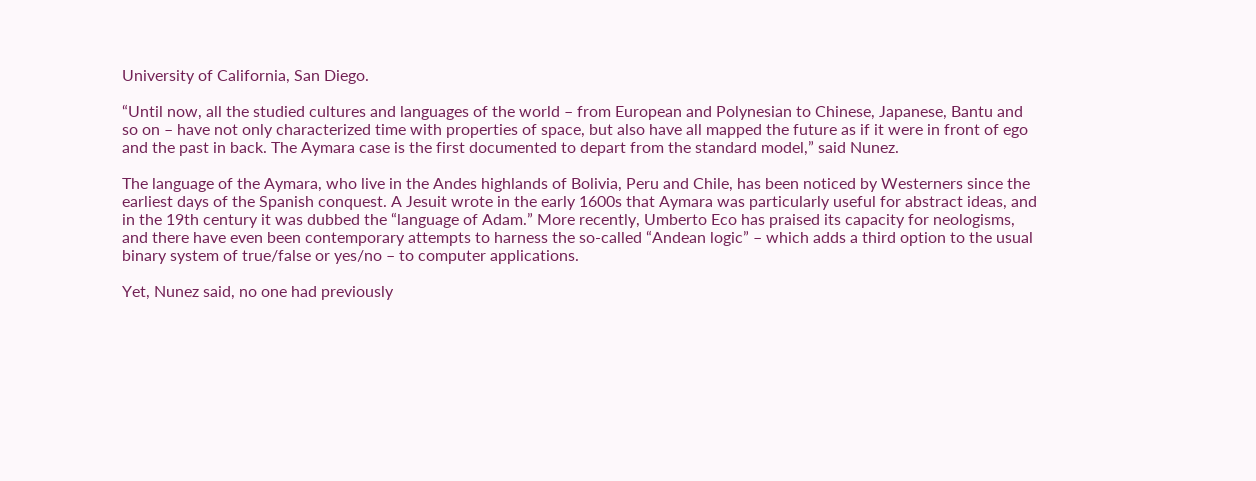University of California, San Diego.

“Until now, all the studied cultures and languages of the world – from European and Polynesian to Chinese, Japanese, Bantu and so on – have not only characterized time with properties of space, but also have all mapped the future as if it were in front of ego and the past in back. The Aymara case is the first documented to depart from the standard model,” said Nunez.

The language of the Aymara, who live in the Andes highlands of Bolivia, Peru and Chile, has been noticed by Westerners since the earliest days of the Spanish conquest. A Jesuit wrote in the early 1600s that Aymara was particularly useful for abstract ideas, and in the 19th century it was dubbed the “language of Adam.” More recently, Umberto Eco has praised its capacity for neologisms, and there have even been contemporary attempts to harness the so-called “Andean logic” – which adds a third option to the usual binary system of true/false or yes/no – to computer applications.

Yet, Nunez said, no one had previously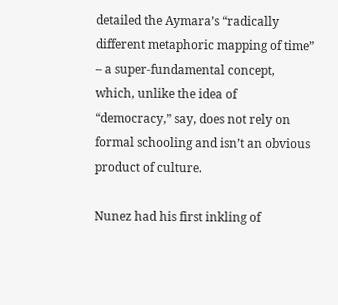detailed the Aymara’s “radically different metaphoric mapping of time” – a super-fundamental concept, which, unlike the idea of “democracy,” say, does not rely on formal schooling and isn’t an obvious product of culture.

Nunez had his first inkling of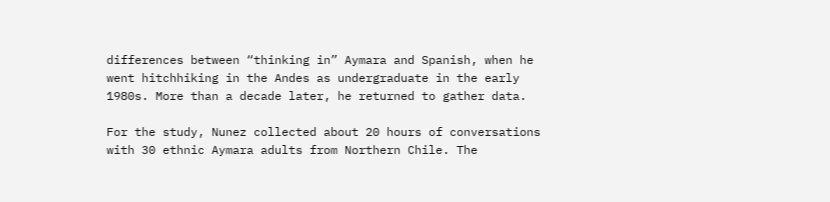differences between “thinking in” Aymara and Spanish, when he went hitchhiking in the Andes as undergraduate in the early 1980s. More than a decade later, he returned to gather data.

For the study, Nunez collected about 20 hours of conversations with 30 ethnic Aymara adults from Northern Chile. The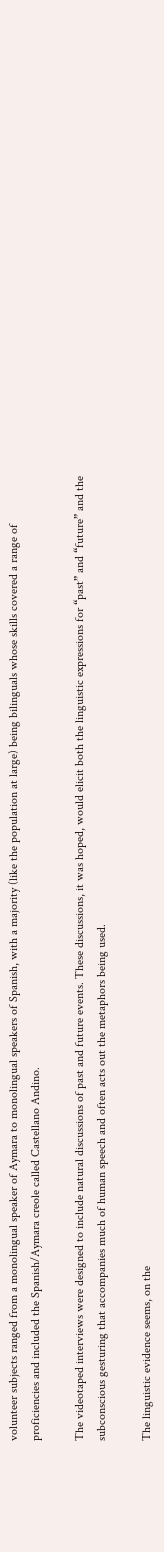volunteer subjects ranged from a monolingual speaker of Aymara to monolingual speakers of Spanish, with a majority (like the population at large) being bilinguals whose skills covered a range of proficiencies and included the Spanish/Aymara creole called Castellano Andino.

The videotaped interviews were designed to include natural discussions of past and future events. These discussions, it was hoped, would elicit both the linguistic expressions for “past” and “future” and the subconscious gesturing that accompanies much of human speech and often acts out the metaphors being used.

The linguistic evidence seems, on the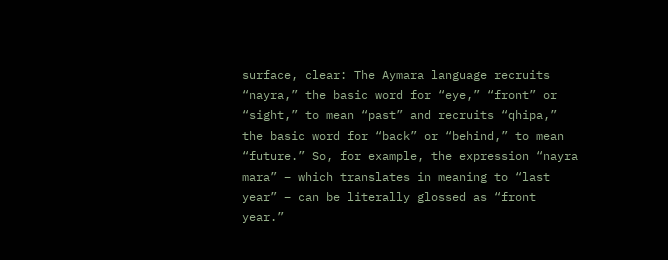surface, clear: The Aymara language recruits “nayra,” the basic word for “eye,” “front” or “sight,” to mean “past” and recruits “qhipa,” the basic word for “back” or “behind,” to mean “future.” So, for example, the expression “nayra mara” – which translates in meaning to “last year” – can be literally glossed as “front year.”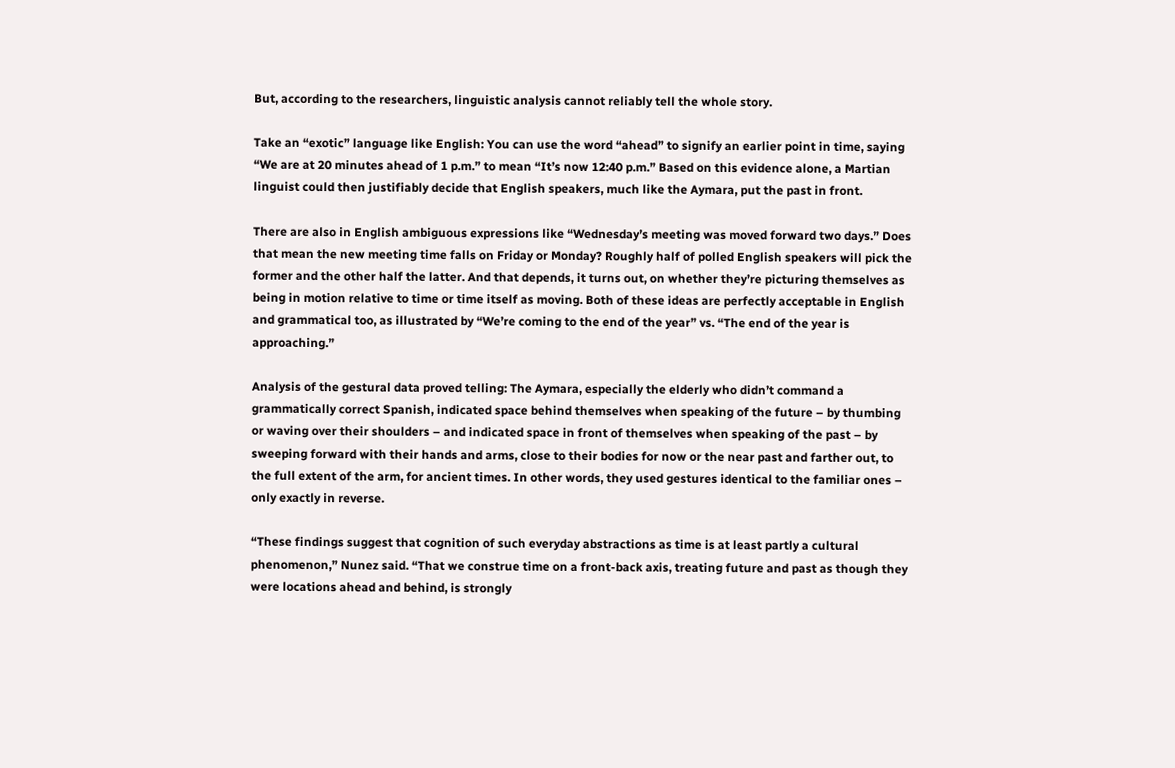But, according to the researchers, linguistic analysis cannot reliably tell the whole story.

Take an “exotic” language like English: You can use the word “ahead” to signify an earlier point in time, saying “We are at 20 minutes ahead of 1 p.m.” to mean “It’s now 12:40 p.m.” Based on this evidence alone, a Martian linguist could then justifiably decide that English speakers, much like the Aymara, put the past in front.

There are also in English ambiguous expressions like “Wednesday’s meeting was moved forward two days.” Does that mean the new meeting time falls on Friday or Monday? Roughly half of polled English speakers will pick the former and the other half the latter. And that depends, it turns out, on whether they’re picturing themselves as being in motion relative to time or time itself as moving. Both of these ideas are perfectly acceptable in English and grammatical too, as illustrated by “We’re coming to the end of the year” vs. “The end of the year is approaching.”

Analysis of the gestural data proved telling: The Aymara, especially the elderly who didn’t command a grammatically correct Spanish, indicated space behind themselves when speaking of the future – by thumbing or waving over their shoulders – and indicated space in front of themselves when speaking of the past – by sweeping forward with their hands and arms, close to their bodies for now or the near past and farther out, to the full extent of the arm, for ancient times. In other words, they used gestures identical to the familiar ones – only exactly in reverse.

“These findings suggest that cognition of such everyday abstractions as time is at least partly a cultural phenomenon,” Nunez said. “That we construe time on a front-back axis, treating future and past as though they were locations ahead and behind, is strongly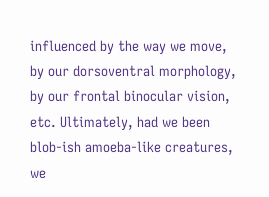influenced by the way we move, by our dorsoventral morphology, by our frontal binocular vision, etc. Ultimately, had we been blob-ish amoeba-like creatures, we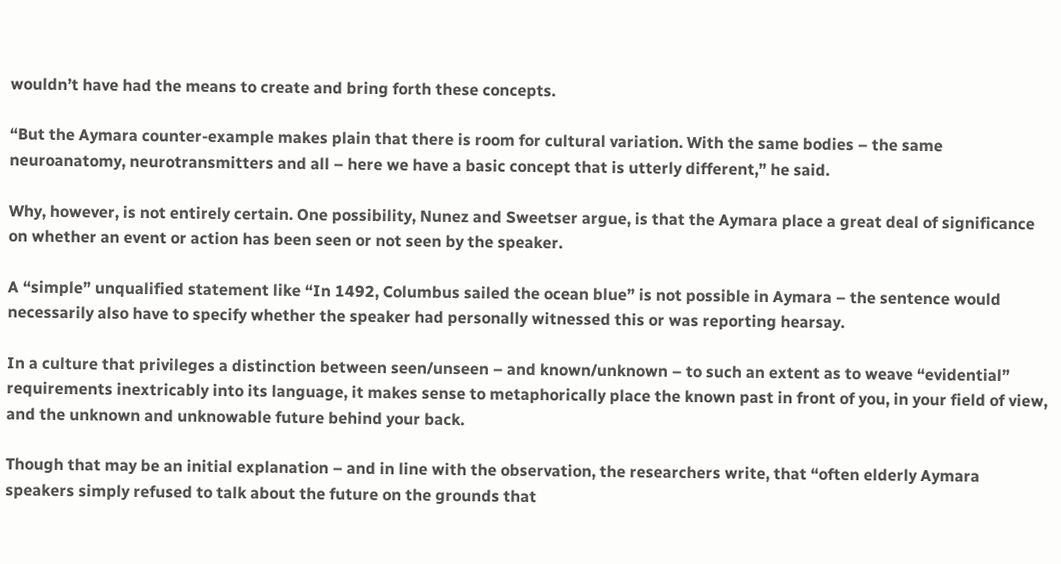wouldn’t have had the means to create and bring forth these concepts.

“But the Aymara counter-example makes plain that there is room for cultural variation. With the same bodies – the same neuroanatomy, neurotransmitters and all – here we have a basic concept that is utterly different,” he said.

Why, however, is not entirely certain. One possibility, Nunez and Sweetser argue, is that the Aymara place a great deal of significance on whether an event or action has been seen or not seen by the speaker.

A “simple” unqualified statement like “In 1492, Columbus sailed the ocean blue” is not possible in Aymara – the sentence would necessarily also have to specify whether the speaker had personally witnessed this or was reporting hearsay.

In a culture that privileges a distinction between seen/unseen – and known/unknown – to such an extent as to weave “evidential” requirements inextricably into its language, it makes sense to metaphorically place the known past in front of you, in your field of view, and the unknown and unknowable future behind your back.

Though that may be an initial explanation – and in line with the observation, the researchers write, that “often elderly Aymara speakers simply refused to talk about the future on the grounds that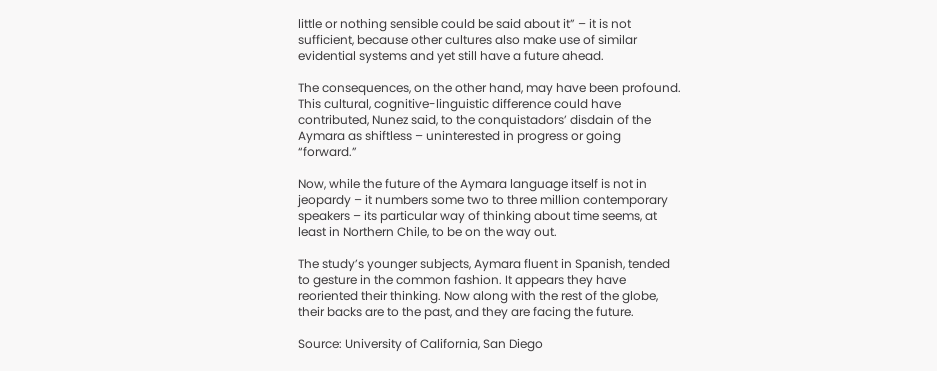little or nothing sensible could be said about it” – it is not sufficient, because other cultures also make use of similar evidential systems and yet still have a future ahead.

The consequences, on the other hand, may have been profound. This cultural, cognitive-linguistic difference could have contributed, Nunez said, to the conquistadors’ disdain of the Aymara as shiftless – uninterested in progress or going “forward.”

Now, while the future of the Aymara language itself is not in jeopardy – it numbers some two to three million contemporary speakers – its particular way of thinking about time seems, at least in Northern Chile, to be on the way out.

The study’s younger subjects, Aymara fluent in Spanish, tended to gesture in the common fashion. It appears they have reoriented their thinking. Now along with the rest of the globe, their backs are to the past, and they are facing the future.

Source: University of California, San Diego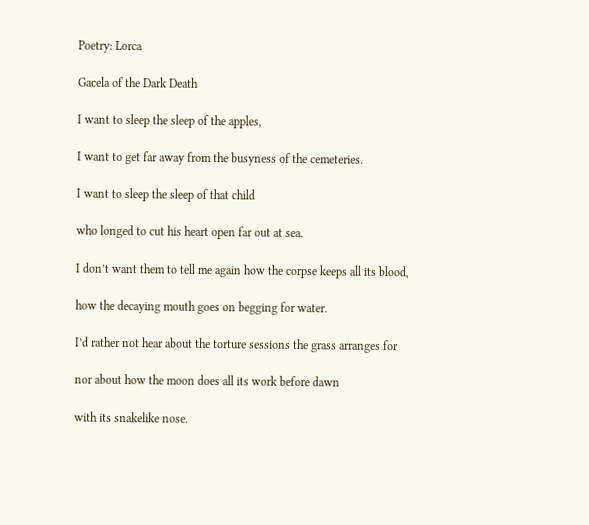Poetry: Lorca

Gacela of the Dark Death

I want to sleep the sleep of the apples,

I want to get far away from the busyness of the cemeteries.

I want to sleep the sleep of that child

who longed to cut his heart open far out at sea.

I don’t want them to tell me again how the corpse keeps all its blood,

how the decaying mouth goes on begging for water.

I’d rather not hear about the torture sessions the grass arranges for

nor about how the moon does all its work before dawn

with its snakelike nose.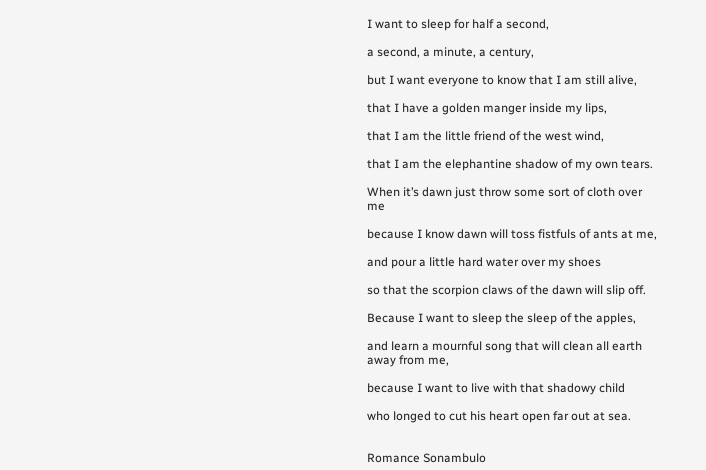I want to sleep for half a second,

a second, a minute, a century,

but I want everyone to know that I am still alive,

that I have a golden manger inside my lips,

that I am the little friend of the west wind,

that I am the elephantine shadow of my own tears.

When it’s dawn just throw some sort of cloth over me

because I know dawn will toss fistfuls of ants at me,

and pour a little hard water over my shoes

so that the scorpion claws of the dawn will slip off.

Because I want to sleep the sleep of the apples,

and learn a mournful song that will clean all earth away from me,

because I want to live with that shadowy child

who longed to cut his heart open far out at sea.


Romance Sonambulo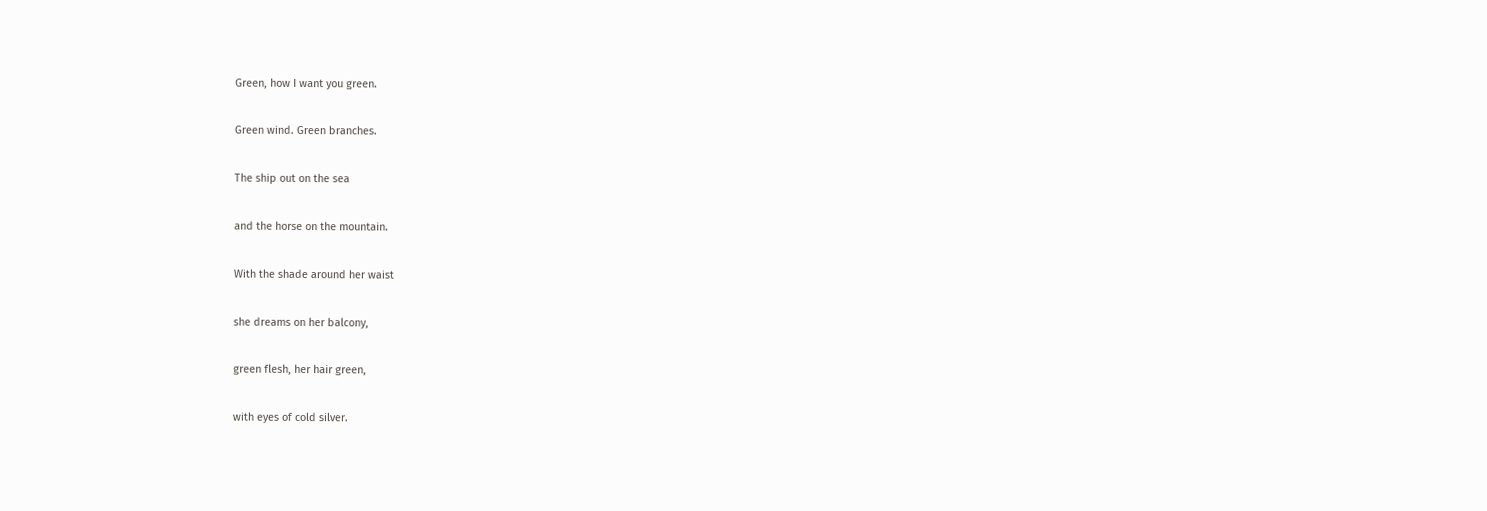Green, how I want you green.

Green wind. Green branches.

The ship out on the sea

and the horse on the mountain.

With the shade around her waist

she dreams on her balcony,

green flesh, her hair green,

with eyes of cold silver.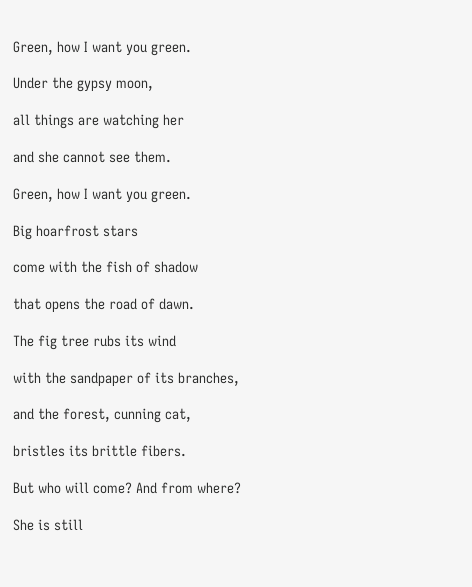Green, how I want you green.

Under the gypsy moon,

all things are watching her

and she cannot see them.

Green, how I want you green.

Big hoarfrost stars

come with the fish of shadow

that opens the road of dawn.

The fig tree rubs its wind

with the sandpaper of its branches,

and the forest, cunning cat,

bristles its brittle fibers.

But who will come? And from where?

She is still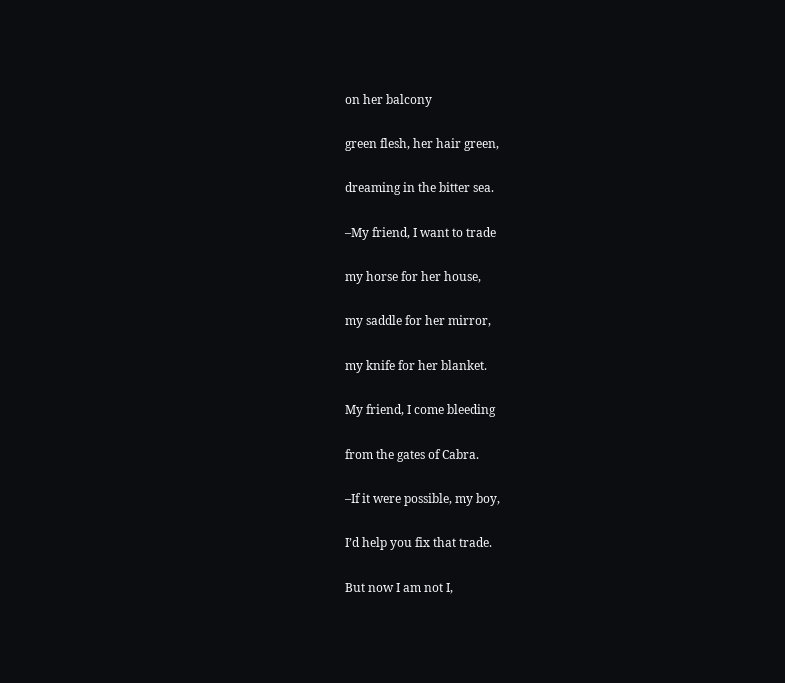on her balcony

green flesh, her hair green,

dreaming in the bitter sea.

–My friend, I want to trade

my horse for her house,

my saddle for her mirror,

my knife for her blanket.

My friend, I come bleeding

from the gates of Cabra.

–If it were possible, my boy,

I’d help you fix that trade.

But now I am not I,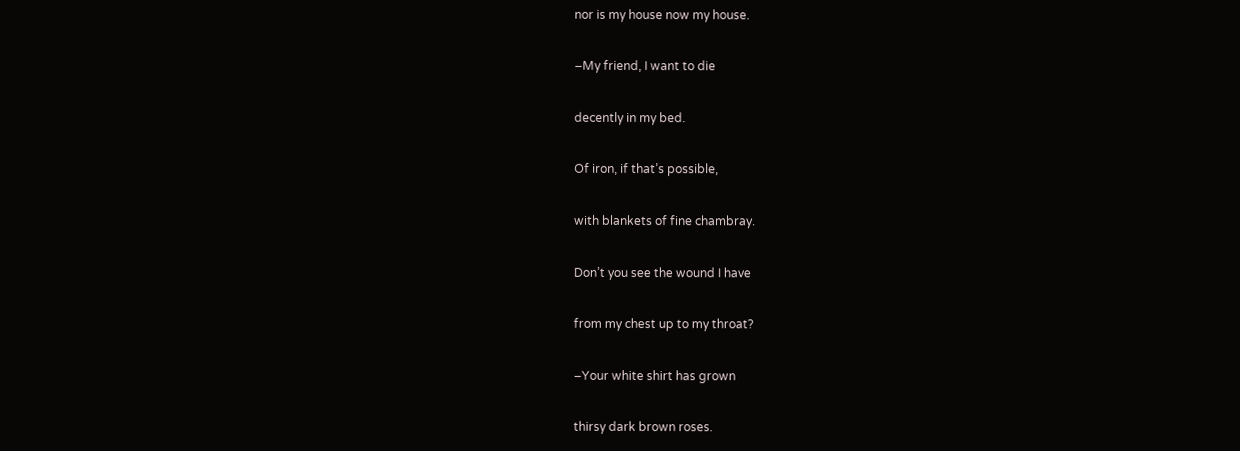nor is my house now my house.

–My friend, I want to die

decently in my bed.

Of iron, if that’s possible,

with blankets of fine chambray.

Don’t you see the wound I have

from my chest up to my throat?

–Your white shirt has grown

thirsy dark brown roses.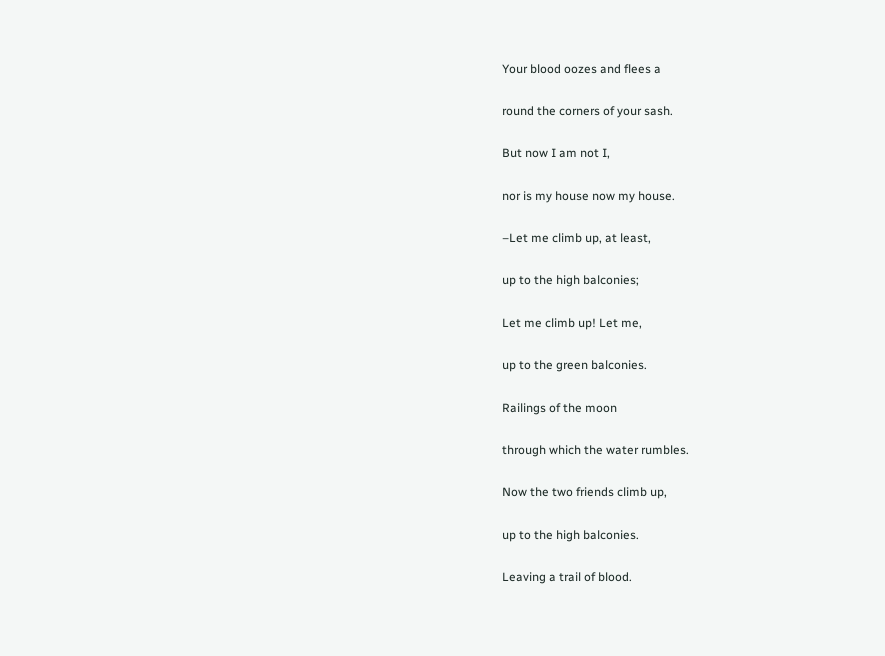Your blood oozes and flees a

round the corners of your sash.

But now I am not I,

nor is my house now my house.

–Let me climb up, at least,

up to the high balconies;

Let me climb up! Let me,

up to the green balconies.

Railings of the moon

through which the water rumbles.

Now the two friends climb up,

up to the high balconies.

Leaving a trail of blood.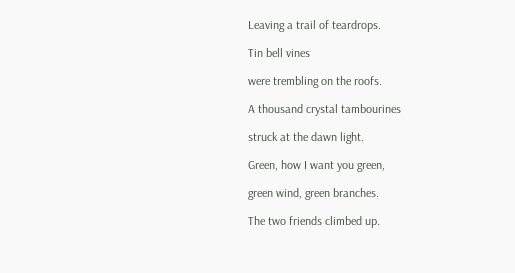Leaving a trail of teardrops.

Tin bell vines

were trembling on the roofs.

A thousand crystal tambourines

struck at the dawn light.

Green, how I want you green,

green wind, green branches.

The two friends climbed up.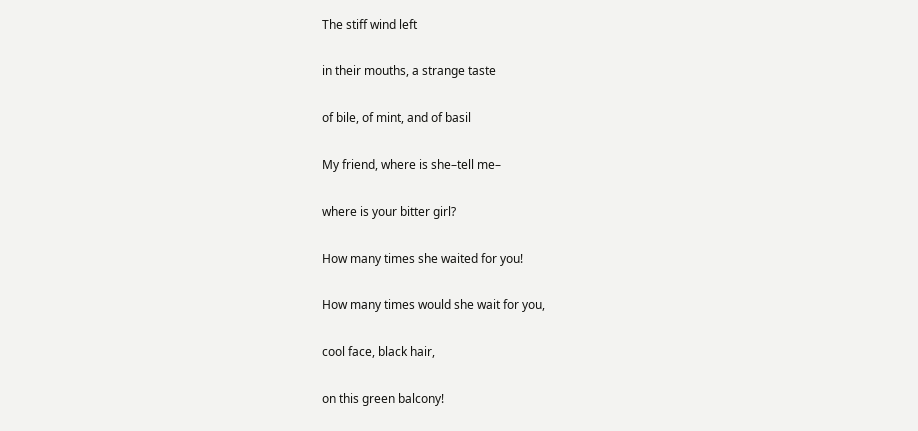The stiff wind left

in their mouths, a strange taste

of bile, of mint, and of basil

My friend, where is she–tell me–

where is your bitter girl?

How many times she waited for you!

How many times would she wait for you,

cool face, black hair,

on this green balcony!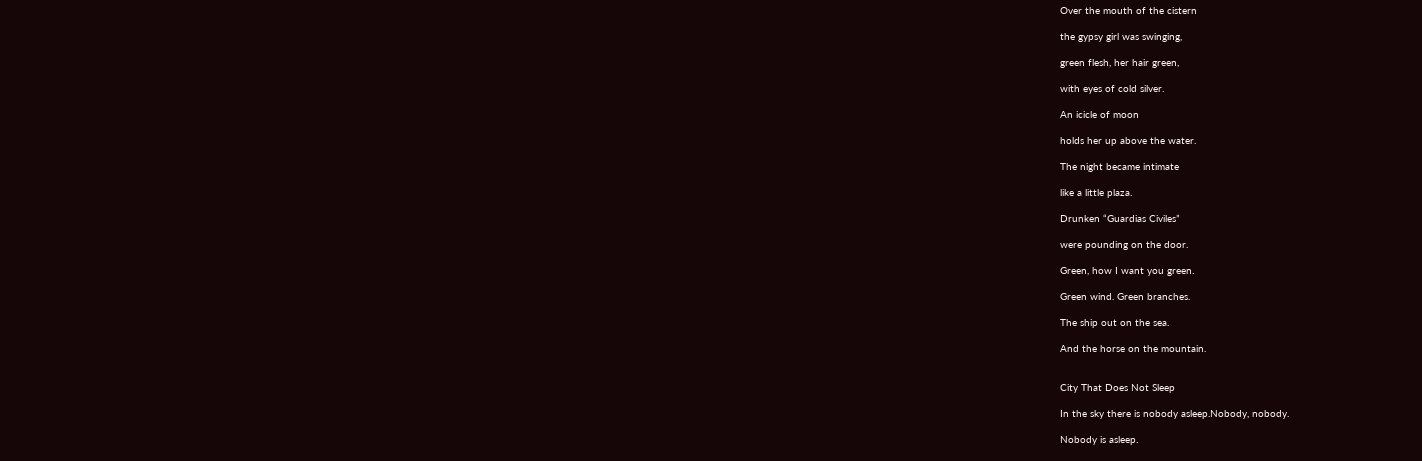Over the mouth of the cistern

the gypsy girl was swinging,

green flesh, her hair green,

with eyes of cold silver.

An icicle of moon

holds her up above the water.

The night became intimate

like a little plaza.

Drunken “Guardias Civiles”

were pounding on the door.

Green, how I want you green.

Green wind. Green branches.

The ship out on the sea.

And the horse on the mountain.


City That Does Not Sleep

In the sky there is nobody asleep.Nobody, nobody.

Nobody is asleep.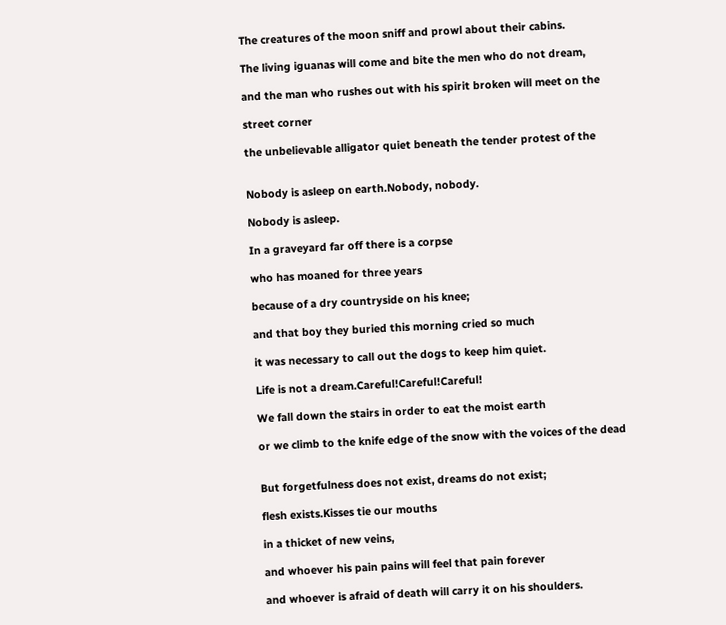The creatures of the moon sniff and prowl about their cabins.

The living iguanas will come and bite the men who do not dream,

and the man who rushes out with his spirit broken will meet on the

street corner

the unbelievable alligator quiet beneath the tender protest of the


Nobody is asleep on earth.Nobody, nobody.

Nobody is asleep.

In a graveyard far off there is a corpse

who has moaned for three years

because of a dry countryside on his knee;

and that boy they buried this morning cried so much

it was necessary to call out the dogs to keep him quiet.

Life is not a dream.Careful!Careful!Careful!

We fall down the stairs in order to eat the moist earth

or we climb to the knife edge of the snow with the voices of the dead


But forgetfulness does not exist, dreams do not exist;

flesh exists.Kisses tie our mouths

in a thicket of new veins,

and whoever his pain pains will feel that pain forever

and whoever is afraid of death will carry it on his shoulders.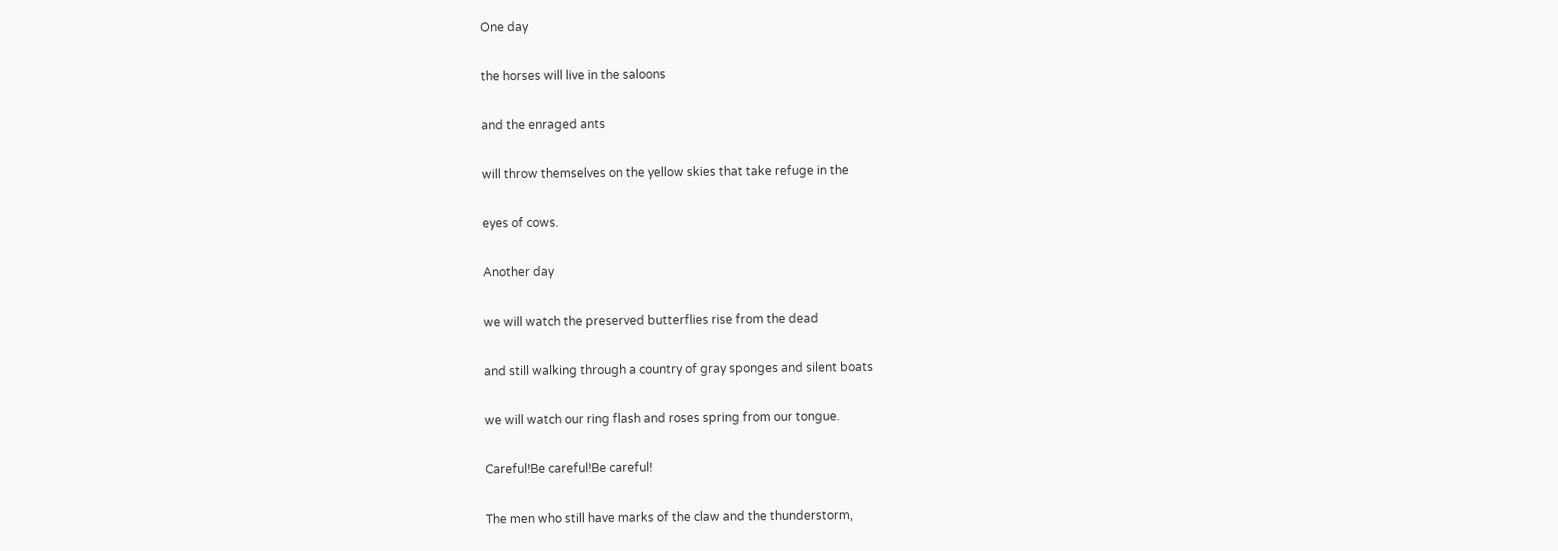One day

the horses will live in the saloons

and the enraged ants

will throw themselves on the yellow skies that take refuge in the

eyes of cows.

Another day

we will watch the preserved butterflies rise from the dead

and still walking through a country of gray sponges and silent boats

we will watch our ring flash and roses spring from our tongue.

Careful!Be careful!Be careful!

The men who still have marks of the claw and the thunderstorm,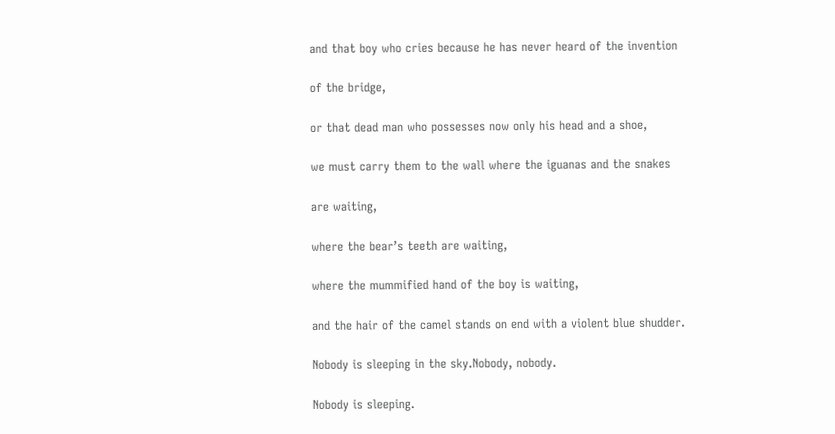and that boy who cries because he has never heard of the invention

of the bridge,

or that dead man who possesses now only his head and a shoe,

we must carry them to the wall where the iguanas and the snakes

are waiting,

where the bear’s teeth are waiting,

where the mummified hand of the boy is waiting,

and the hair of the camel stands on end with a violent blue shudder.

Nobody is sleeping in the sky.Nobody, nobody.

Nobody is sleeping.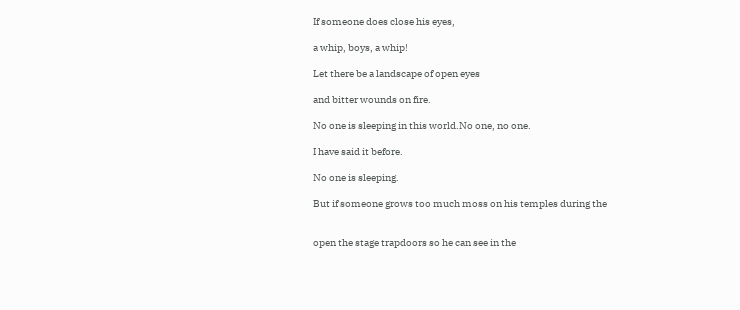If someone does close his eyes,

a whip, boys, a whip!

Let there be a landscape of open eyes

and bitter wounds on fire.

No one is sleeping in this world.No one, no one.

I have said it before.

No one is sleeping.

But if someone grows too much moss on his temples during the


open the stage trapdoors so he can see in the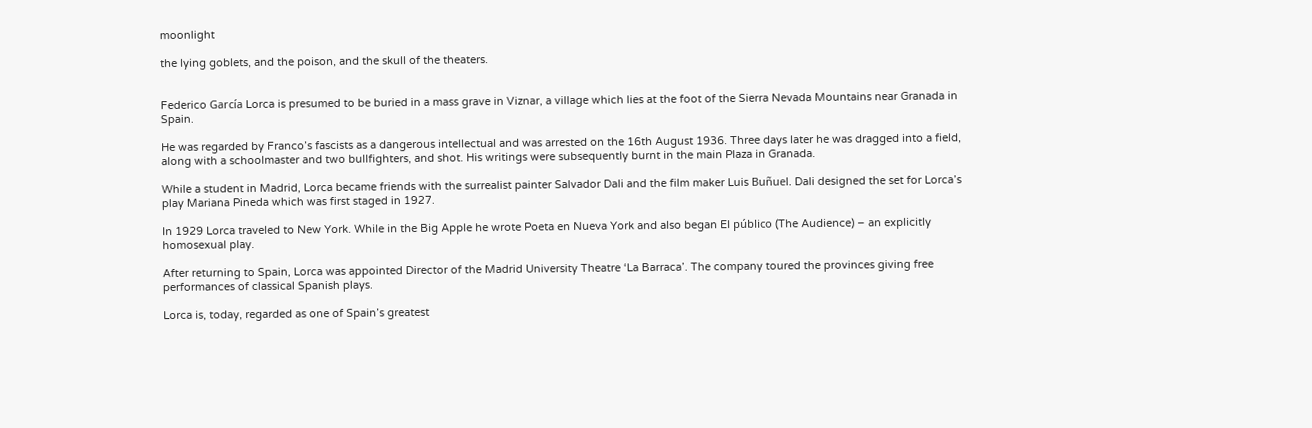moonlight

the lying goblets, and the poison, and the skull of the theaters.


Federico García Lorca is presumed to be buried in a mass grave in Viznar, a village which lies at the foot of the Sierra Nevada Mountains near Granada in Spain.

He was regarded by Franco’s fascists as a dangerous intellectual and was arrested on the 16th August 1936. Three days later he was dragged into a field, along with a schoolmaster and two bullfighters, and shot. His writings were subsequently burnt in the main Plaza in Granada.

While a student in Madrid, Lorca became friends with the surrealist painter Salvador Dali and the film maker Luis Buñuel. Dali designed the set for Lorca’s play Mariana Pineda which was first staged in 1927.

In 1929 Lorca traveled to New York. While in the Big Apple he wrote Poeta en Nueva York and also began El público (The Audience) – an explicitly homosexual play.

After returning to Spain, Lorca was appointed Director of the Madrid University Theatre ‘La Barraca’. The company toured the provinces giving free performances of classical Spanish plays.

Lorca is, today, regarded as one of Spain’s greatest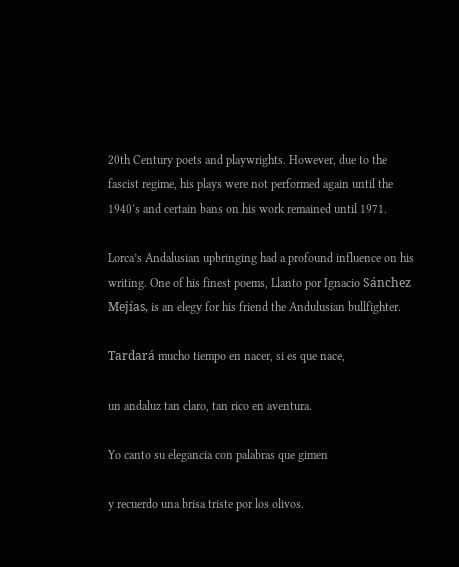20th Century poets and playwrights. However, due to the fascist regime, his plays were not performed again until the 1940′s and certain bans on his work remained until 1971.

Lorca’s Andalusian upbringing had a profound influence on his writing. One of his finest poems, Llanto por Ignacio Sánchez Mejías, is an elegy for his friend the Andulusian bullfighter.

Tardará mucho tiempo en nacer, si es que nace,

un andaluz tan claro, tan rico en aventura.

Yo canto su elegancia con palabras que gimen

y recuerdo una brisa triste por los olivos.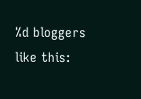%d bloggers like this: